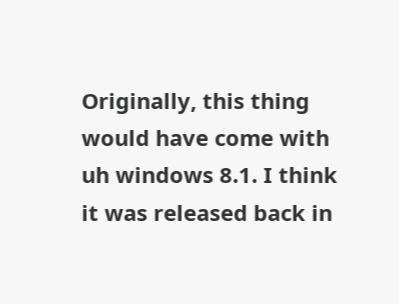Originally, this thing would have come with uh windows 8.1. I think it was released back in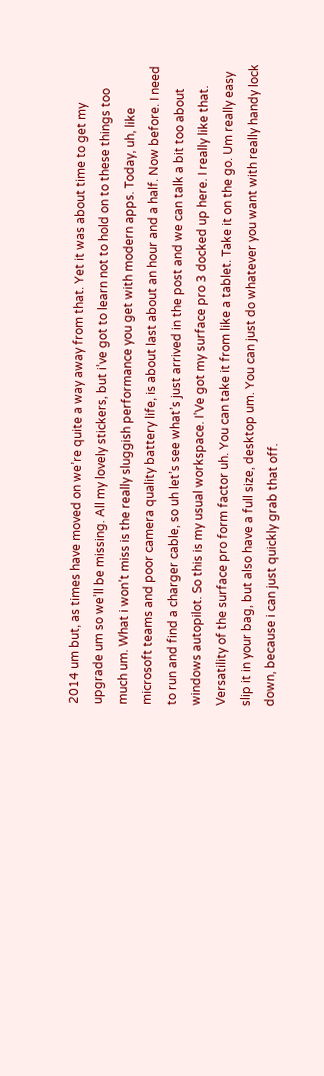2014 um but, as times have moved on we’re quite a way away from that. Yet it was about time to get my upgrade um so we’ll be missing. All my lovely stickers, but i’ve got to learn not to hold on to these things too much um. What i won’t miss is the really sluggish performance you get with modern apps. Today, uh, like microsoft teams and poor camera quality battery life, is about last about an hour and a half. Now before. I need to run and find a charger cable, so uh let’s see what’s just arrived in the post and we can talk a bit too about windows autopilot. So this is my usual workspace. I’Ve got my surface pro 3 docked up here. I really like that. Versatility of the surface pro form factor uh. You can take it from like a tablet. Take it on the go. Um really easy slip it in your bag, but also have a full size, desktop um. You can just do whatever you want with really handy lock down, because i can just quickly grab that off.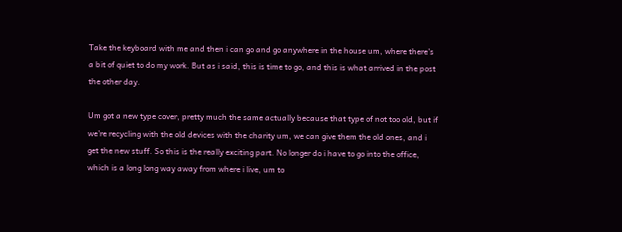Take the keyboard with me and then i can go and go anywhere in the house um, where there’s a bit of quiet to do my work. But as i said, this is time to go, and this is what arrived in the post the other day.

Um got a new type cover, pretty much the same actually because that type of not too old, but if we’re recycling with the old devices with the charity um, we can give them the old ones, and i get the new stuff. So this is the really exciting part. No longer do i have to go into the office, which is a long long way away from where i live, um to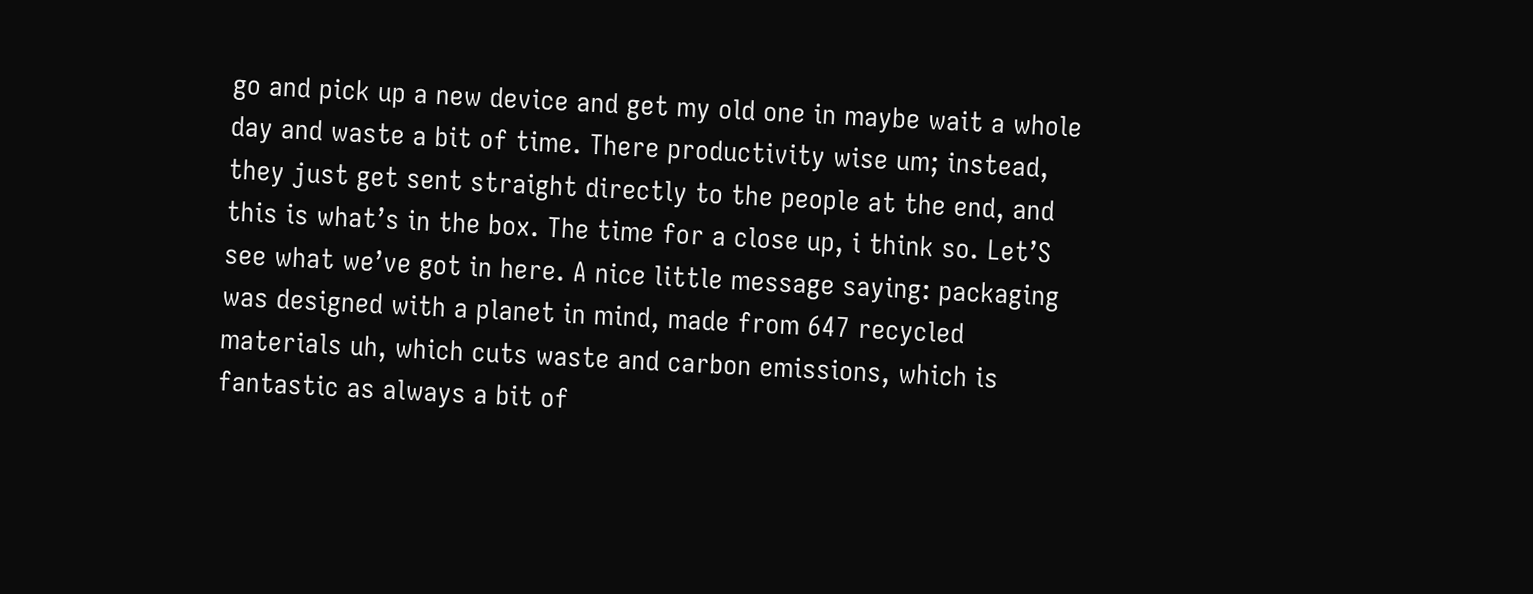go and pick up a new device and get my old one in maybe wait a whole day and waste a bit of time. There productivity wise um; instead, they just get sent straight directly to the people at the end, and this is what’s in the box. The time for a close up, i think so. Let’S see what we’ve got in here. A nice little message saying: packaging was designed with a planet in mind, made from 647 recycled materials uh, which cuts waste and carbon emissions, which is fantastic as always a bit of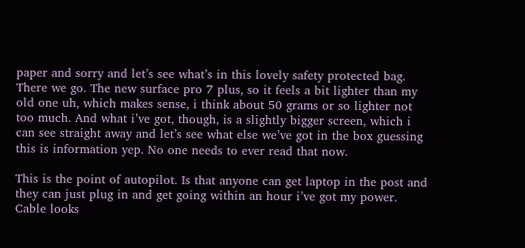paper and sorry and let’s see what’s in this lovely safety protected bag. There we go. The new surface pro 7 plus, so it feels a bit lighter than my old one uh, which makes sense, i think about 50 grams or so lighter not too much. And what i’ve got, though, is a slightly bigger screen, which i can see straight away and let’s see what else we’ve got in the box guessing this is information yep. No one needs to ever read that now.

This is the point of autopilot. Is that anyone can get laptop in the post and they can just plug in and get going within an hour i’ve got my power. Cable looks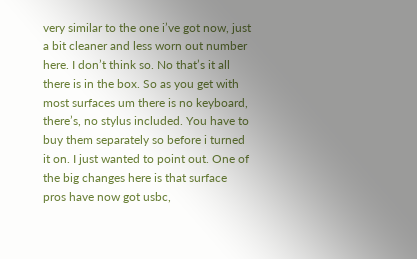very similar to the one i’ve got now, just a bit cleaner and less worn out number here. I don’t think so. No that’s it all there is in the box. So as you get with most surfaces um there is no keyboard, there’s, no stylus included. You have to buy them separately so before i turned it on. I just wanted to point out. One of the big changes here is that surface pros have now got usbc,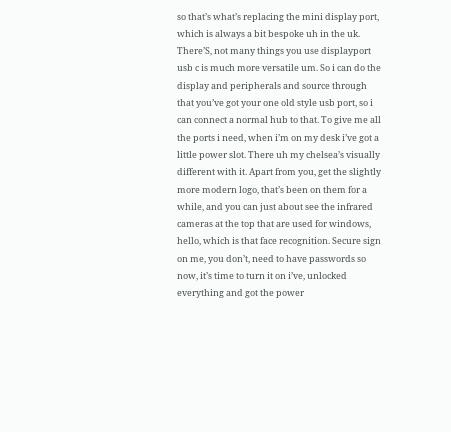so that’s what’s replacing the mini display port, which is always a bit bespoke uh in the uk. There’S, not many things you use displayport usb c is much more versatile um. So i can do the display and peripherals and source through that you’ve got your one old style usb port, so i can connect a normal hub to that. To give me all the ports i need, when i’m on my desk i’ve got a little power slot. There uh my chelsea’s visually different with it. Apart from you, get the slightly more modern logo, that’s been on them for a while, and you can just about see the infrared cameras at the top that are used for windows, hello, which is that face recognition. Secure sign on me, you don’t, need to have passwords so now, it’s time to turn it on i’ve, unlocked everything and got the power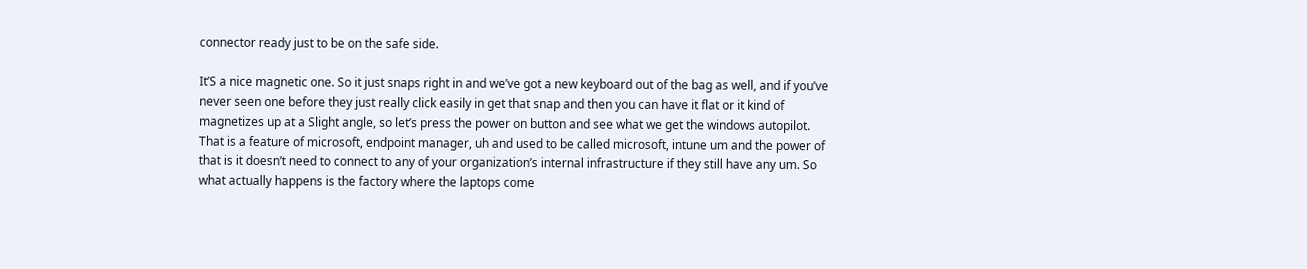connector ready just to be on the safe side.

It’S a nice magnetic one. So it just snaps right in and we’ve got a new keyboard out of the bag as well, and if you’ve never seen one before they just really click easily in get that snap and then you can have it flat or it kind of magnetizes up at a Slight angle, so let’s press the power on button and see what we get the windows autopilot. That is a feature of microsoft, endpoint manager, uh and used to be called microsoft, intune um and the power of that is it doesn’t need to connect to any of your organization’s internal infrastructure if they still have any um. So what actually happens is the factory where the laptops come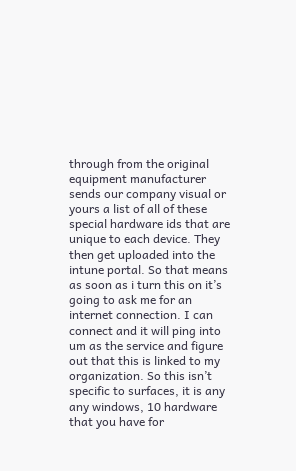through from the original equipment manufacturer sends our company visual or yours a list of all of these special hardware ids that are unique to each device. They then get uploaded into the intune portal. So that means as soon as i turn this on it’s going to ask me for an internet connection. I can connect and it will ping into um as the service and figure out that this is linked to my organization. So this isn’t specific to surfaces, it is any any windows, 10 hardware that you have for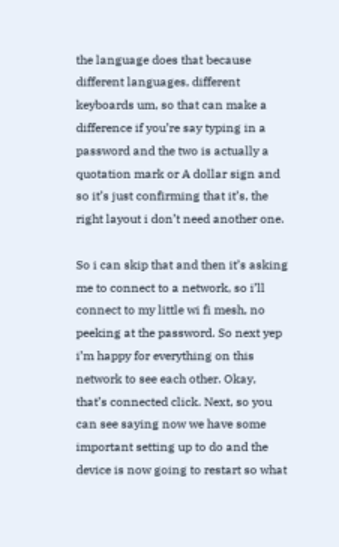the language does that because different languages, different keyboards um, so that can make a difference if you’re say typing in a password and the two is actually a quotation mark or A dollar sign and so it’s just confirming that it’s, the right layout i don’t need another one.

So i can skip that and then it’s asking me to connect to a network, so i’ll connect to my little wi fi mesh, no peeking at the password. So next yep i’m happy for everything on this network to see each other. Okay, that’s connected click. Next, so you can see saying now we have some important setting up to do and the device is now going to restart so what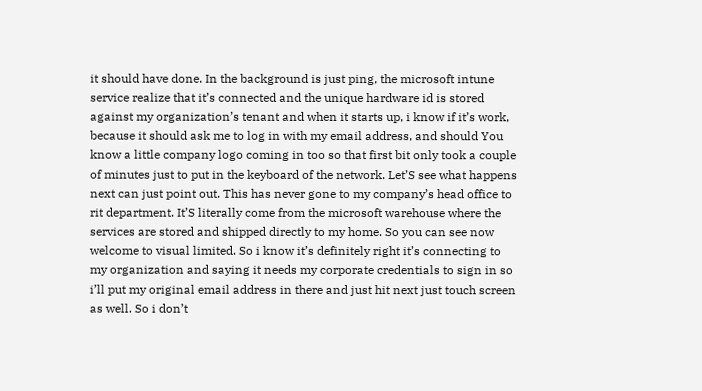it should have done. In the background is just ping, the microsoft intune service realize that it’s connected and the unique hardware id is stored against my organization’s tenant and when it starts up, i know if it’s work, because it should ask me to log in with my email address, and should You know a little company logo coming in too so that first bit only took a couple of minutes just to put in the keyboard of the network. Let’S see what happens next can just point out. This has never gone to my company’s head office to rit department. It’S literally come from the microsoft warehouse where the services are stored and shipped directly to my home. So you can see now welcome to visual limited. So i know it’s definitely right it’s connecting to my organization and saying it needs my corporate credentials to sign in so i’ll put my original email address in there and just hit next just touch screen as well. So i don’t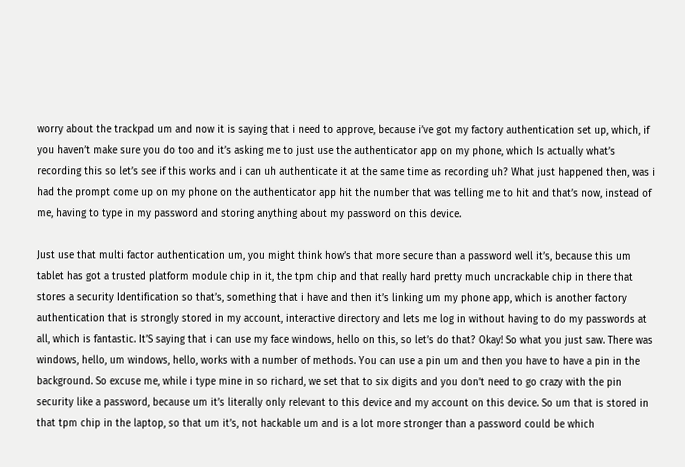worry about the trackpad um and now it is saying that i need to approve, because i’ve got my factory authentication set up, which, if you haven’t make sure you do too and it’s asking me to just use the authenticator app on my phone, which Is actually what’s recording this so let’s see if this works and i can uh authenticate it at the same time as recording uh? What just happened then, was i had the prompt come up on my phone on the authenticator app hit the number that was telling me to hit and that’s now, instead of me, having to type in my password and storing anything about my password on this device.

Just use that multi factor authentication um, you might think how’s that more secure than a password well it’s, because this um tablet has got a trusted platform module chip in it, the tpm chip and that really hard pretty much uncrackable chip in there that stores a security Identification so that’s, something that i have and then it’s linking um my phone app, which is another factory authentication that is strongly stored in my account, interactive directory and lets me log in without having to do my passwords at all, which is fantastic. It’S saying that i can use my face windows, hello on this, so let’s do that? Okay! So what you just saw. There was windows, hello, um windows, hello, works with a number of methods. You can use a pin um and then you have to have a pin in the background. So excuse me, while i type mine in so richard, we set that to six digits and you don’t need to go crazy with the pin security like a password, because um it’s literally only relevant to this device and my account on this device. So um that is stored in that tpm chip in the laptop, so that um it’s, not hackable um and is a lot more stronger than a password could be which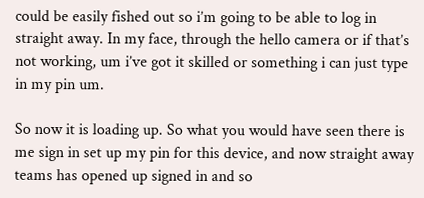could be easily fished out so i’m going to be able to log in straight away. In my face, through the hello camera or if that’s not working, um i’ve got it skilled or something i can just type in my pin um.

So now it is loading up. So what you would have seen there is me sign in set up my pin for this device, and now straight away teams has opened up signed in and so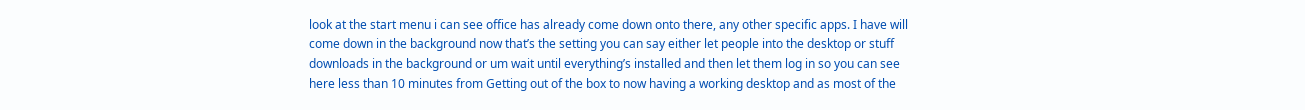look at the start menu i can see office has already come down onto there, any other specific apps. I have will come down in the background now that’s the setting you can say either let people into the desktop or stuff downloads in the background or um wait until everything’s installed and then let them log in so you can see here less than 10 minutes from Getting out of the box to now having a working desktop and as most of the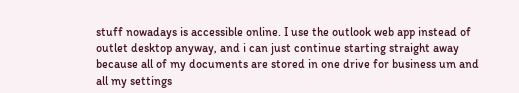stuff nowadays is accessible online. I use the outlook web app instead of outlet desktop anyway, and i can just continue starting straight away because all of my documents are stored in one drive for business um and all my settings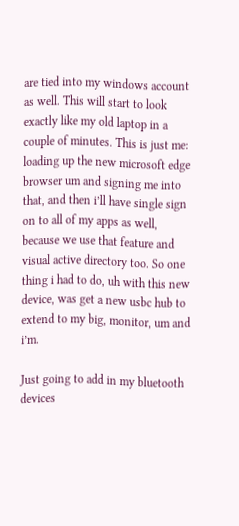are tied into my windows account as well. This will start to look exactly like my old laptop in a couple of minutes. This is just me: loading up the new microsoft edge browser um and signing me into that, and then i’ll have single sign on to all of my apps as well, because we use that feature and visual active directory too. So one thing i had to do, uh with this new device, was get a new usbc hub to extend to my big, monitor, um and i’m.

Just going to add in my bluetooth devices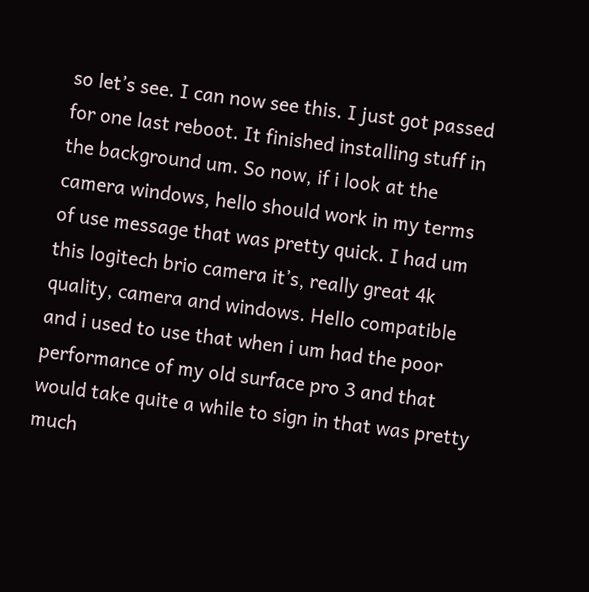so let’s see. I can now see this. I just got passed for one last reboot. It finished installing stuff in the background um. So now, if i look at the camera windows, hello should work in my terms of use message that was pretty quick. I had um this logitech brio camera it’s, really great 4k quality, camera and windows. Hello compatible and i used to use that when i um had the poor performance of my old surface pro 3 and that would take quite a while to sign in that was pretty much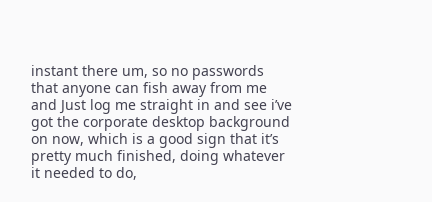instant there um, so no passwords that anyone can fish away from me and Just log me straight in and see i’ve got the corporate desktop background on now, which is a good sign that it’s pretty much finished, doing whatever it needed to do,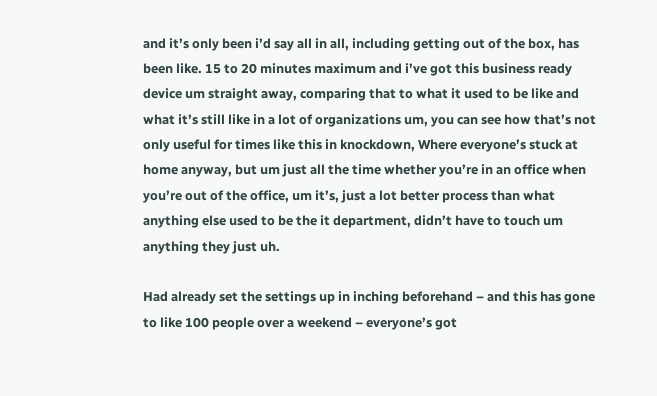and it’s only been i’d say all in all, including getting out of the box, has been like. 15 to 20 minutes maximum and i’ve got this business ready device um straight away, comparing that to what it used to be like and what it’s still like in a lot of organizations um, you can see how that’s not only useful for times like this in knockdown, Where everyone’s stuck at home anyway, but um just all the time whether you’re in an office when you’re out of the office, um it’s, just a lot better process than what anything else used to be the it department, didn’t have to touch um anything they just uh.

Had already set the settings up in inching beforehand – and this has gone to like 100 people over a weekend – everyone’s got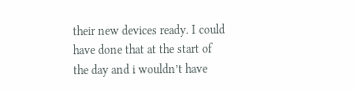their new devices ready. I could have done that at the start of the day and i wouldn’t have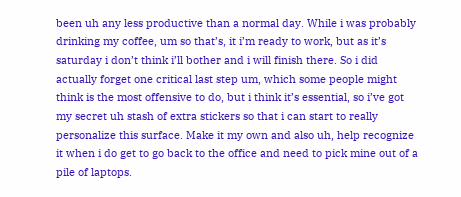been uh any less productive than a normal day. While i was probably drinking my coffee, um so that’s, it i’m ready to work, but as it’s saturday i don’t think i’ll bother and i will finish there. So i did actually forget one critical last step um, which some people might think is the most offensive to do, but i think it’s essential, so i’ve got my secret uh stash of extra stickers so that i can start to really personalize this surface. Make it my own and also uh, help recognize it when i do get to go back to the office and need to pick mine out of a pile of laptops.